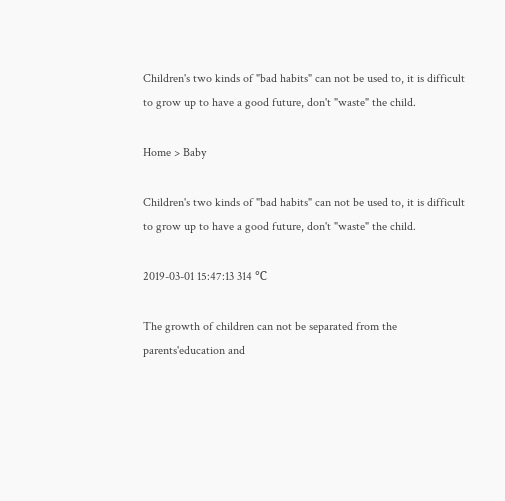Children's two kinds of "bad habits" can not be used to, it is difficult to grow up to have a good future, don't "waste" the child.

Home > Baby

Children's two kinds of "bad habits" can not be used to, it is difficult to grow up to have a good future, don't "waste" the child.

2019-03-01 15:47:13 314 ℃

The growth of children can not be separated from the parents'education and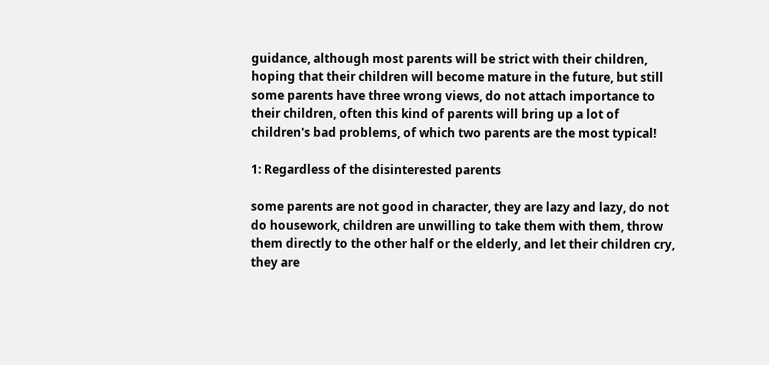guidance, although most parents will be strict with their children, hoping that their children will become mature in the future, but still some parents have three wrong views, do not attach importance to their children, often this kind of parents will bring up a lot of children's bad problems, of which two parents are the most typical!

1: Regardless of the disinterested parents

some parents are not good in character, they are lazy and lazy, do not do housework, children are unwilling to take them with them, throw them directly to the other half or the elderly, and let their children cry, they are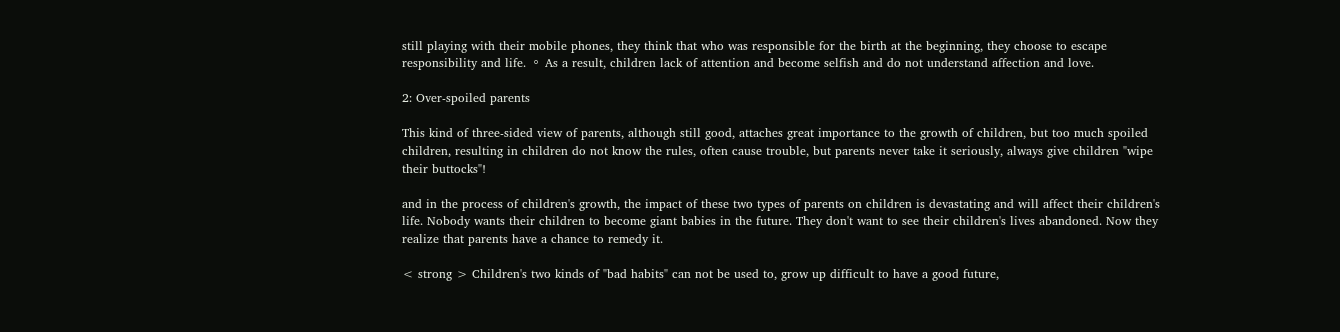still playing with their mobile phones, they think that who was responsible for the birth at the beginning, they choose to escape responsibility and life. 。 As a result, children lack of attention and become selfish and do not understand affection and love.

2: Over-spoiled parents

This kind of three-sided view of parents, although still good, attaches great importance to the growth of children, but too much spoiled children, resulting in children do not know the rules, often cause trouble, but parents never take it seriously, always give children "wipe their buttocks"!

and in the process of children's growth, the impact of these two types of parents on children is devastating and will affect their children's life. Nobody wants their children to become giant babies in the future. They don't want to see their children's lives abandoned. Now they realize that parents have a chance to remedy it.

< strong > Children's two kinds of "bad habits" can not be used to, grow up difficult to have a good future,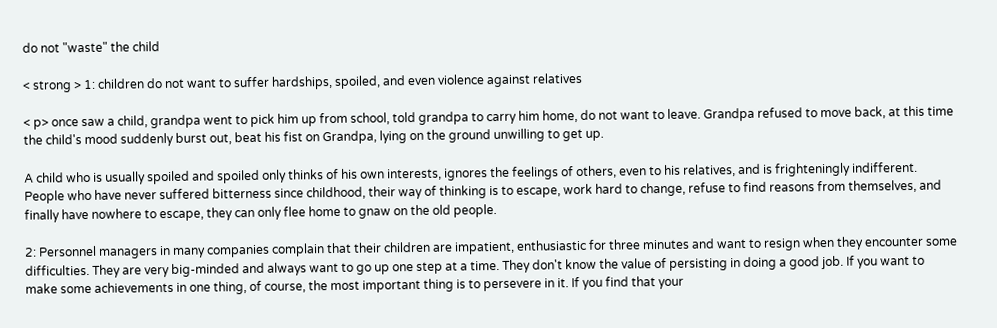do not "waste" the child

< strong > 1: children do not want to suffer hardships, spoiled, and even violence against relatives

< p> once saw a child, grandpa went to pick him up from school, told grandpa to carry him home, do not want to leave. Grandpa refused to move back, at this time the child's mood suddenly burst out, beat his fist on Grandpa, lying on the ground unwilling to get up.

A child who is usually spoiled and spoiled only thinks of his own interests, ignores the feelings of others, even to his relatives, and is frighteningly indifferent. People who have never suffered bitterness since childhood, their way of thinking is to escape, work hard to change, refuse to find reasons from themselves, and finally have nowhere to escape, they can only flee home to gnaw on the old people.

2: Personnel managers in many companies complain that their children are impatient, enthusiastic for three minutes and want to resign when they encounter some difficulties. They are very big-minded and always want to go up one step at a time. They don't know the value of persisting in doing a good job. If you want to make some achievements in one thing, of course, the most important thing is to persevere in it. If you find that your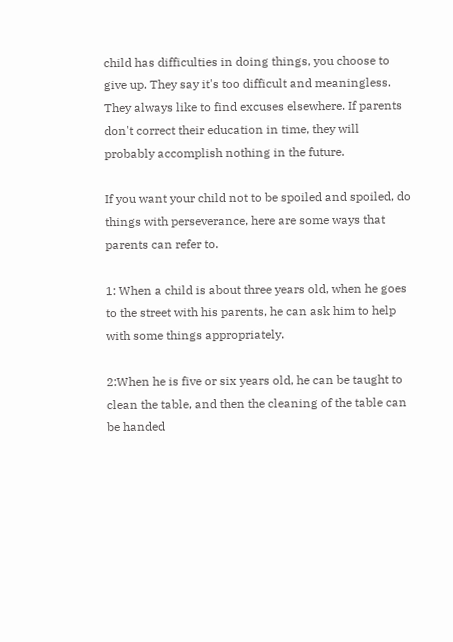child has difficulties in doing things, you choose to give up. They say it's too difficult and meaningless. They always like to find excuses elsewhere. If parents don't correct their education in time, they will probably accomplish nothing in the future.

If you want your child not to be spoiled and spoiled, do things with perseverance, here are some ways that parents can refer to.

1: When a child is about three years old, when he goes to the street with his parents, he can ask him to help with some things appropriately.

2:When he is five or six years old, he can be taught to clean the table, and then the cleaning of the table can be handed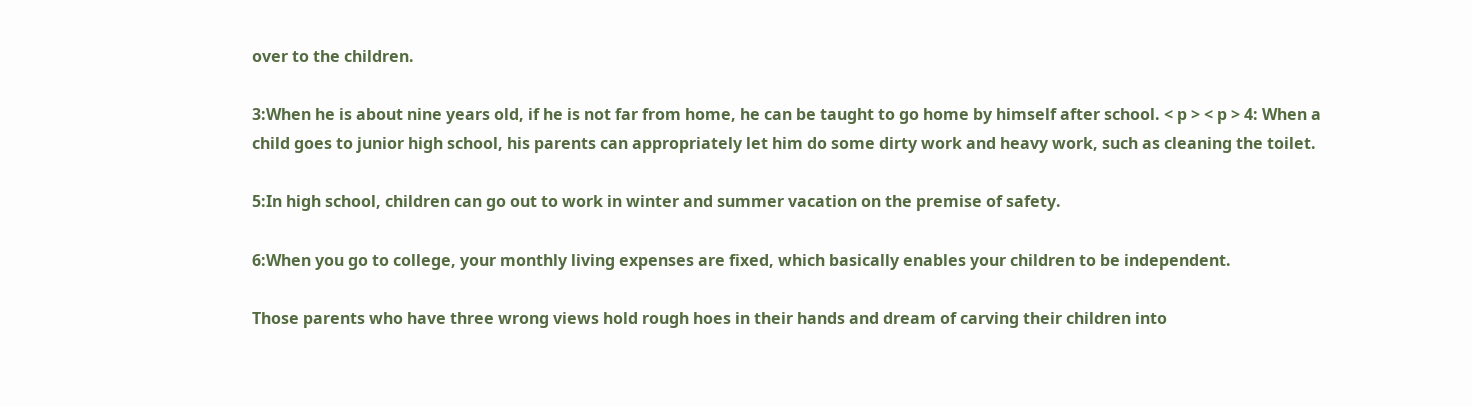over to the children.

3:When he is about nine years old, if he is not far from home, he can be taught to go home by himself after school. < p > < p > 4: When a child goes to junior high school, his parents can appropriately let him do some dirty work and heavy work, such as cleaning the toilet.

5:In high school, children can go out to work in winter and summer vacation on the premise of safety.

6:When you go to college, your monthly living expenses are fixed, which basically enables your children to be independent.

Those parents who have three wrong views hold rough hoes in their hands and dream of carving their children into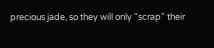precious jade, so they will only "scrap" their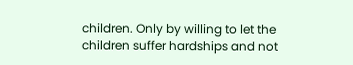children. Only by willing to let the children suffer hardships and not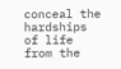conceal the hardships of life from the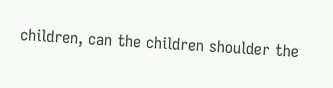children, can the children shoulder the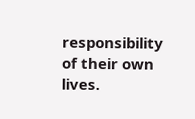responsibility of their own lives.